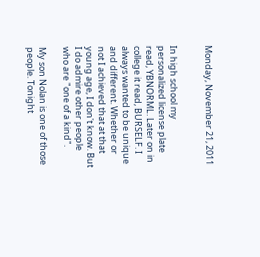Monday, November 21, 2011


In high school my personalized license plate read, YBNORML. Later on in college it read, BURSELF. I always wanted to be unique and different. Whether or not I achieved that at that young age, I don't know. But I do admire other people who are "one of a kind".

My son Nolan is one of those people. Tonight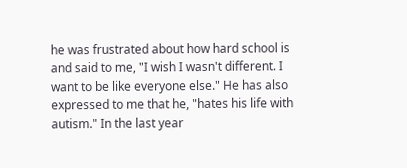he was frustrated about how hard school is and said to me, "I wish I wasn't different. I want to be like everyone else." He has also expressed to me that he, "hates his life with autism." In the last year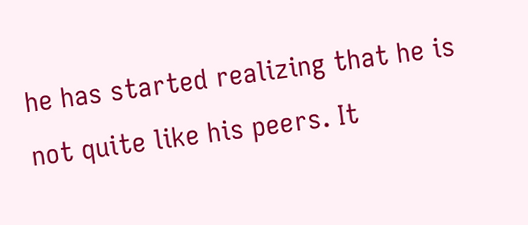he has started realizing that he is not quite like his peers. It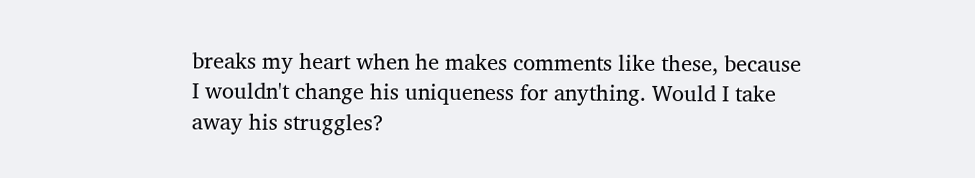breaks my heart when he makes comments like these, because I wouldn't change his uniqueness for anything. Would I take away his struggles?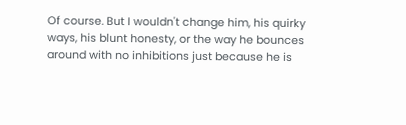Of course. But I wouldn't change him, his quirky ways, his blunt honesty, or the way he bounces around with no inhibitions just because he is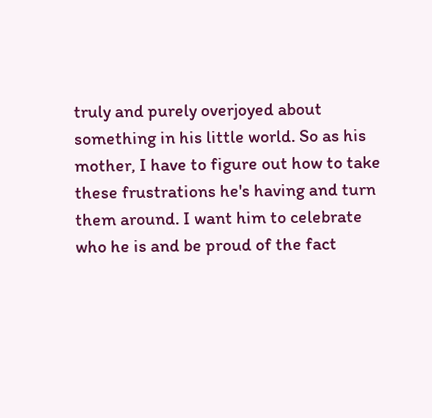truly and purely overjoyed about something in his little world. So as his mother, I have to figure out how to take these frustrations he's having and turn them around. I want him to celebrate who he is and be proud of the fact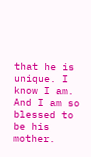that he is unique. I know I am. And I am so blessed to be his mother.